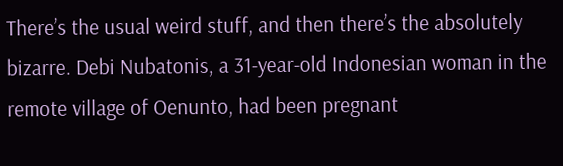There’s the usual weird stuff, and then there’s the absolutely bizarre. Debi Nubatonis, a 31-year-old Indonesian woman in the remote village of Oenunto, had been pregnant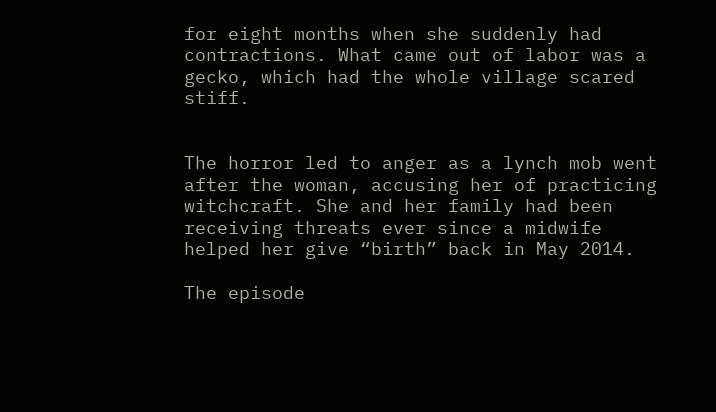for eight months when she suddenly had contractions. What came out of labor was a gecko, which had the whole village scared stiff.


The horror led to anger as a lynch mob went after the woman, accusing her of practicing witchcraft. She and her family had been receiving threats ever since a midwife helped her give “birth” back in May 2014.

The episode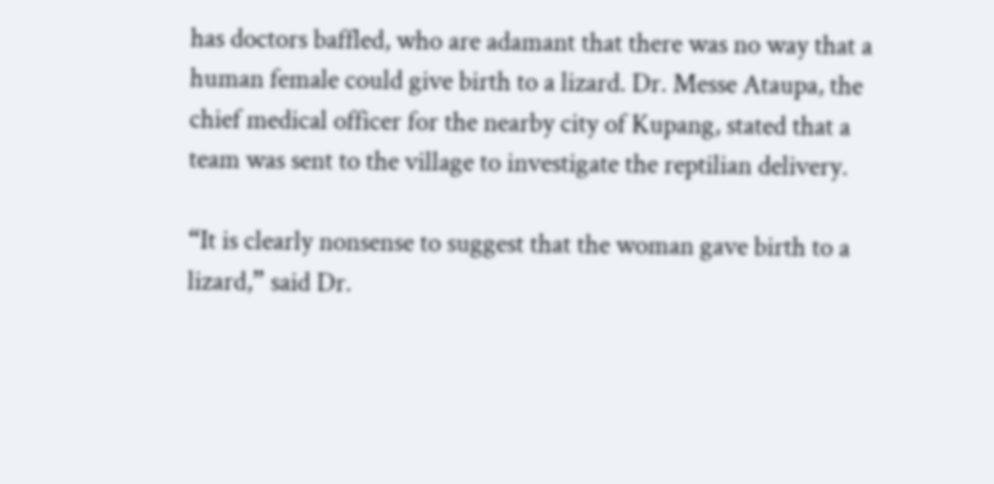has doctors baffled, who are adamant that there was no way that a human female could give birth to a lizard. Dr. Messe Ataupa, the chief medical officer for the nearby city of Kupang, stated that a team was sent to the village to investigate the reptilian delivery.

“It is clearly nonsense to suggest that the woman gave birth to a lizard,” said Dr.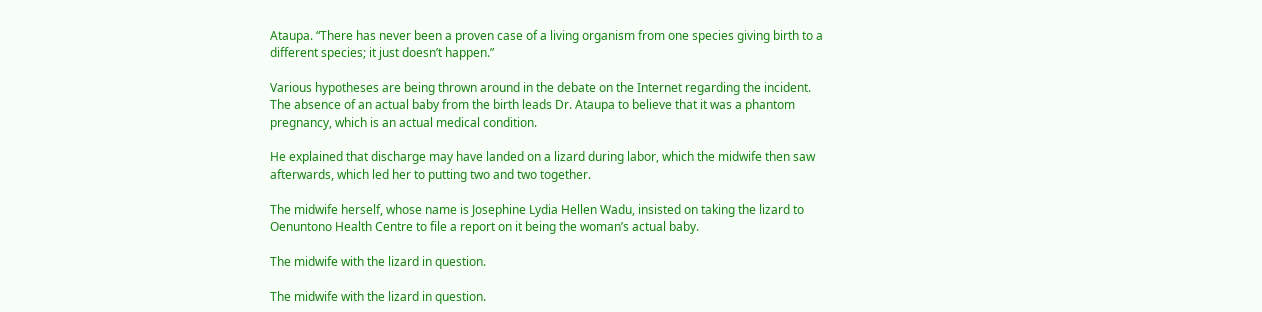Ataupa. “There has never been a proven case of a living organism from one species giving birth to a different species; it just doesn’t happen.”

Various hypotheses are being thrown around in the debate on the Internet regarding the incident. The absence of an actual baby from the birth leads Dr. Ataupa to believe that it was a phantom pregnancy, which is an actual medical condition.

He explained that discharge may have landed on a lizard during labor, which the midwife then saw afterwards, which led her to putting two and two together.

The midwife herself, whose name is Josephine Lydia Hellen Wadu, insisted on taking the lizard to Oenuntono Health Centre to file a report on it being the woman’s actual baby.

The midwife with the lizard in question.

The midwife with the lizard in question.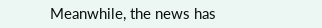Meanwhile, the news has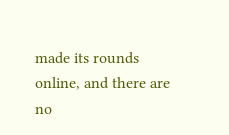made its rounds online, and there are no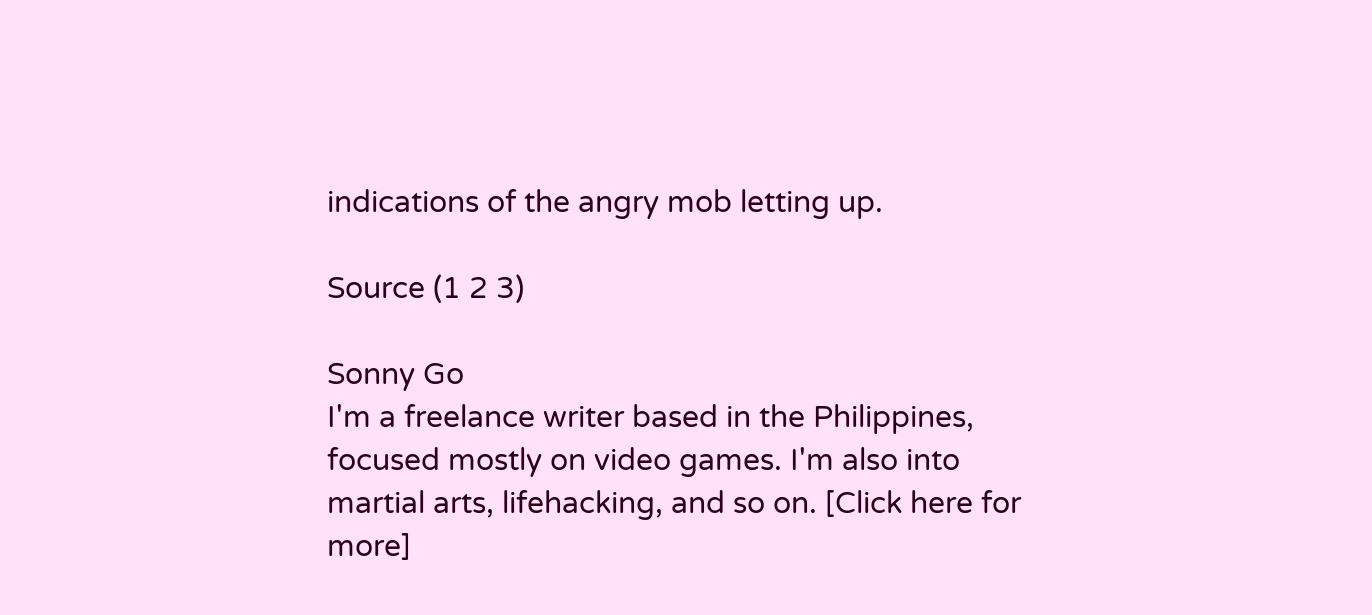indications of the angry mob letting up.

Source (1 2 3)

Sonny Go
I'm a freelance writer based in the Philippines, focused mostly on video games. I'm also into martial arts, lifehacking, and so on. [Click here for more]